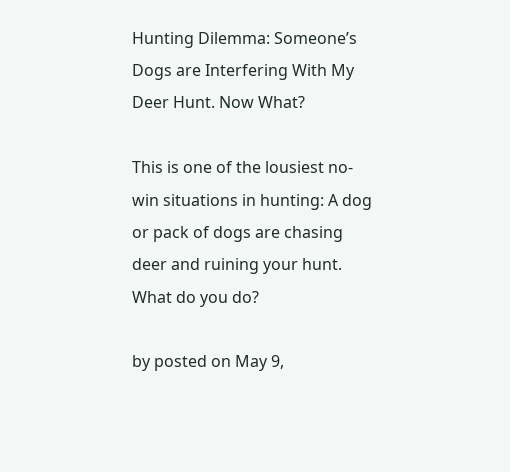Hunting Dilemma: Someone’s Dogs are Interfering With My Deer Hunt. Now What?

This is one of the lousiest no-win situations in hunting: A dog or pack of dogs are chasing deer and ruining your hunt. What do you do?

by posted on May 9,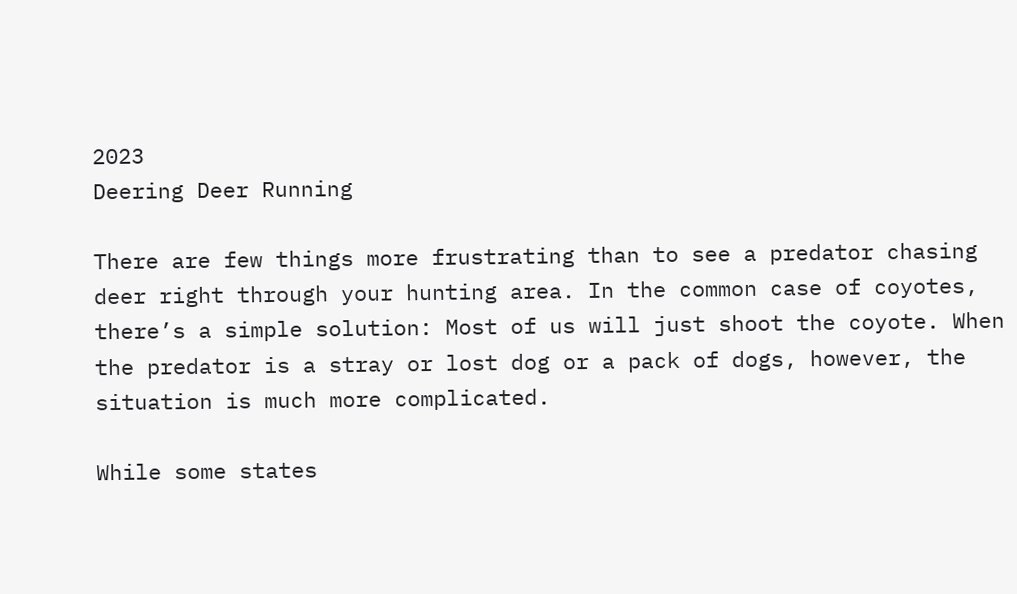2023
Deering Deer Running

There are few things more frustrating than to see a predator chasing deer right through your hunting area. In the common case of coyotes, there’s a simple solution: Most of us will just shoot the coyote. When the predator is a stray or lost dog or a pack of dogs, however, the situation is much more complicated.

While some states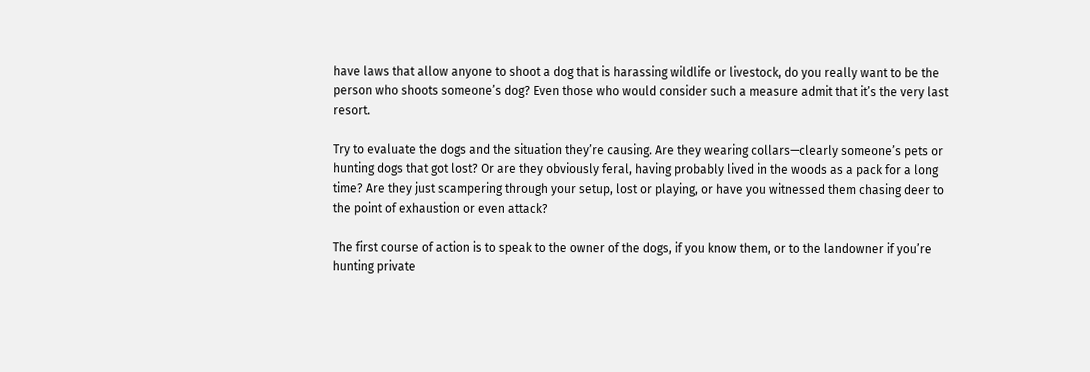have laws that allow anyone to shoot a dog that is harassing wildlife or livestock, do you really want to be the person who shoots someone’s dog? Even those who would consider such a measure admit that it’s the very last resort.

Try to evaluate the dogs and the situation they’re causing. Are they wearing collars—clearly someone’s pets or hunting dogs that got lost? Or are they obviously feral, having probably lived in the woods as a pack for a long time? Are they just scampering through your setup, lost or playing, or have you witnessed them chasing deer to the point of exhaustion or even attack?

The first course of action is to speak to the owner of the dogs, if you know them, or to the landowner if you’re hunting private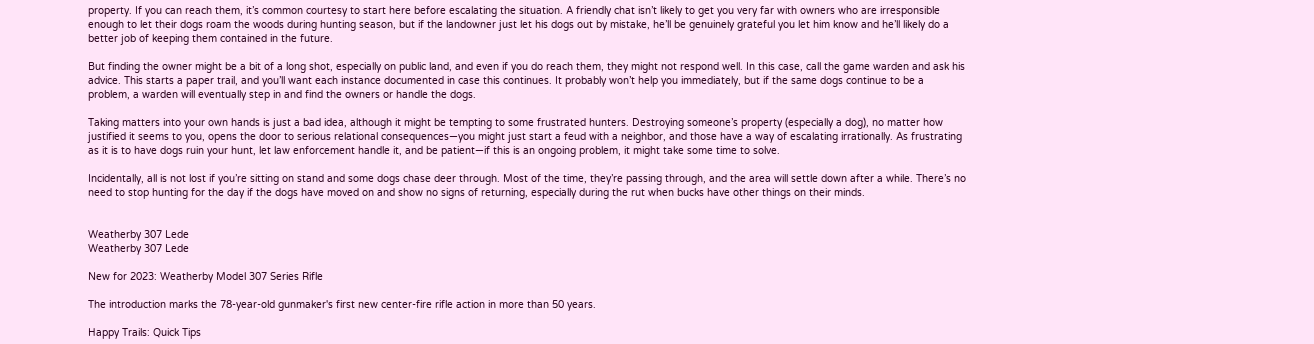property. If you can reach them, it’s common courtesy to start here before escalating the situation. A friendly chat isn’t likely to get you very far with owners who are irresponsible enough to let their dogs roam the woods during hunting season, but if the landowner just let his dogs out by mistake, he’ll be genuinely grateful you let him know and he’ll likely do a better job of keeping them contained in the future.

But finding the owner might be a bit of a long shot, especially on public land, and even if you do reach them, they might not respond well. In this case, call the game warden and ask his advice. This starts a paper trail, and you’ll want each instance documented in case this continues. It probably won’t help you immediately, but if the same dogs continue to be a problem, a warden will eventually step in and find the owners or handle the dogs.

Taking matters into your own hands is just a bad idea, although it might be tempting to some frustrated hunters. Destroying someone’s property (especially a dog), no matter how justified it seems to you, opens the door to serious relational consequences—you might just start a feud with a neighbor, and those have a way of escalating irrationally. As frustrating as it is to have dogs ruin your hunt, let law enforcement handle it, and be patient—if this is an ongoing problem, it might take some time to solve.

Incidentally, all is not lost if you’re sitting on stand and some dogs chase deer through. Most of the time, they’re passing through, and the area will settle down after a while. There’s no need to stop hunting for the day if the dogs have moved on and show no signs of returning, especially during the rut when bucks have other things on their minds.


Weatherby 307 Lede
Weatherby 307 Lede

New for 2023: Weatherby Model 307 Series Rifle

The introduction marks the 78-year-old gunmaker's first new center-fire rifle action in more than 50 years.

Happy Trails: Quick Tips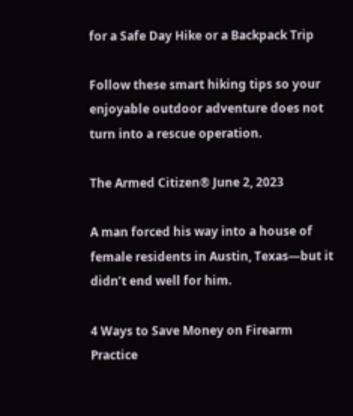for a Safe Day Hike or a Backpack Trip

Follow these smart hiking tips so your enjoyable outdoor adventure does not turn into a rescue operation.

The Armed Citizen® June 2, 2023

A man forced his way into a house of female residents in Austin, Texas—but it didn’t end well for him.

4 Ways to Save Money on Firearm Practice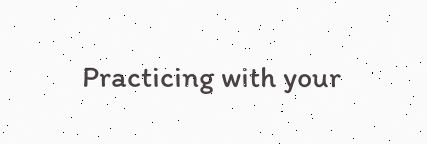Practicing with your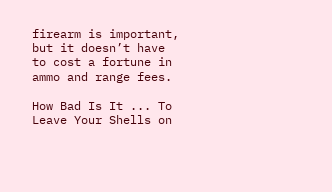firearm is important, but it doesn’t have to cost a fortune in ammo and range fees.

How Bad Is It ... To Leave Your Shells on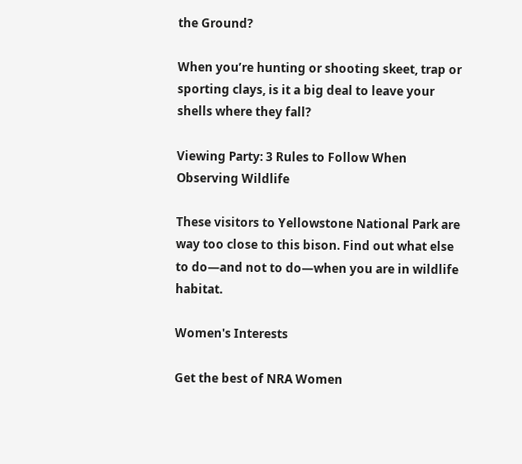the Ground?

When you’re hunting or shooting skeet, trap or sporting clays, is it a big deal to leave your shells where they fall?

Viewing Party: 3 Rules to Follow When Observing Wildlife

These visitors to Yellowstone National Park are way too close to this bison. Find out what else to do—and not to do—when you are in wildlife habitat.

Women's Interests

Get the best of NRA Women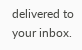delivered to your inbox.